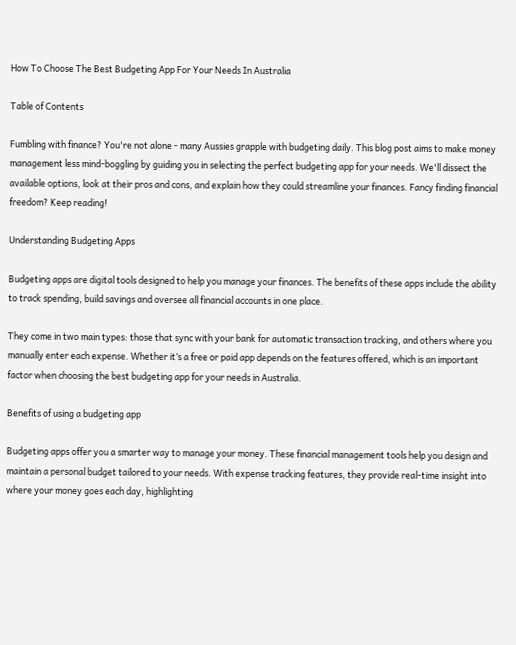How To Choose The Best Budgeting App For Your Needs In Australia

Table of Contents

Fumbling with finance? You're not alone - many Aussies grapple with budgeting daily. This blog post aims to make money management less mind-boggling by guiding you in selecting the perfect budgeting app for your needs. We'll dissect the available options, look at their pros and cons, and explain how they could streamline your finances. Fancy finding financial freedom? Keep reading!

Understanding Budgeting Apps

Budgeting apps are digital tools designed to help you manage your finances. The benefits of these apps include the ability to track spending, build savings and oversee all financial accounts in one place.

They come in two main types: those that sync with your bank for automatic transaction tracking, and others where you manually enter each expense. Whether it’s a free or paid app depends on the features offered, which is an important factor when choosing the best budgeting app for your needs in Australia.

Benefits of using a budgeting app

Budgeting apps offer you a smarter way to manage your money. These financial management tools help you design and maintain a personal budget tailored to your needs. With expense tracking features, they provide real-time insight into where your money goes each day, highlighting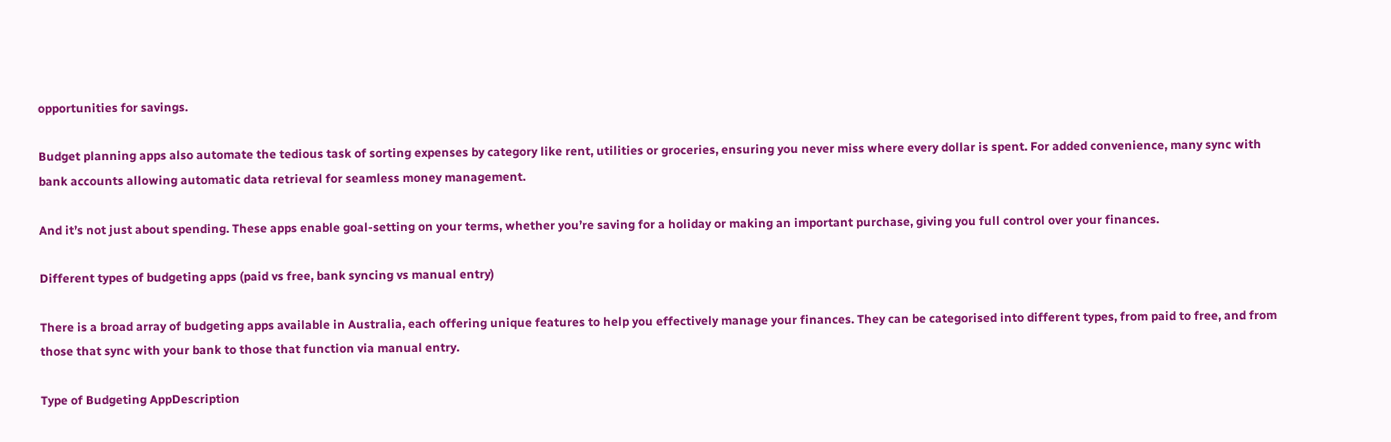opportunities for savings.

Budget planning apps also automate the tedious task of sorting expenses by category like rent, utilities or groceries, ensuring you never miss where every dollar is spent. For added convenience, many sync with bank accounts allowing automatic data retrieval for seamless money management.

And it’s not just about spending. These apps enable goal-setting on your terms, whether you’re saving for a holiday or making an important purchase, giving you full control over your finances.

Different types of budgeting apps (paid vs free, bank syncing vs manual entry)

There is a broad array of budgeting apps available in Australia, each offering unique features to help you effectively manage your finances. They can be categorised into different types, from paid to free, and from those that sync with your bank to those that function via manual entry.

Type of Budgeting AppDescription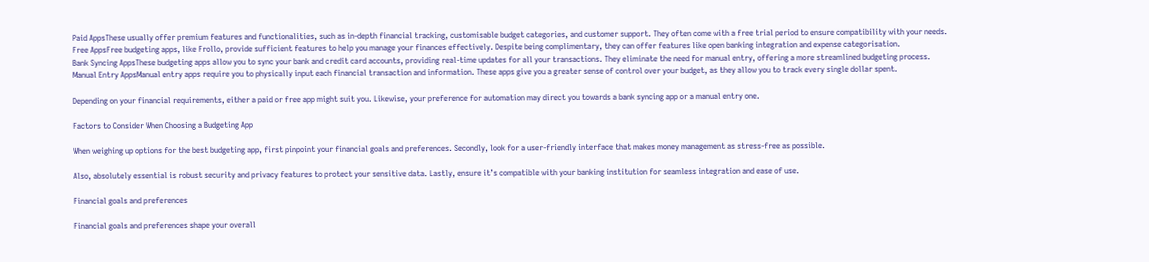Paid AppsThese usually offer premium features and functionalities, such as in-depth financial tracking, customisable budget categories, and customer support. They often come with a free trial period to ensure compatibility with your needs.
Free AppsFree budgeting apps, like Frollo, provide sufficient features to help you manage your finances effectively. Despite being complimentary, they can offer features like open banking integration and expense categorisation.
Bank Syncing AppsThese budgeting apps allow you to sync your bank and credit card accounts, providing real-time updates for all your transactions. They eliminate the need for manual entry, offering a more streamlined budgeting process.
Manual Entry AppsManual entry apps require you to physically input each financial transaction and information. These apps give you a greater sense of control over your budget, as they allow you to track every single dollar spent.

Depending on your financial requirements, either a paid or free app might suit you. Likewise, your preference for automation may direct you towards a bank syncing app or a manual entry one.

Factors to Consider When Choosing a Budgeting App

When weighing up options for the best budgeting app, first pinpoint your financial goals and preferences. Secondly, look for a user-friendly interface that makes money management as stress-free as possible.

Also, absolutely essential is robust security and privacy features to protect your sensitive data. Lastly, ensure it’s compatible with your banking institution for seamless integration and ease of use.

Financial goals and preferences

Financial goals and preferences shape your overall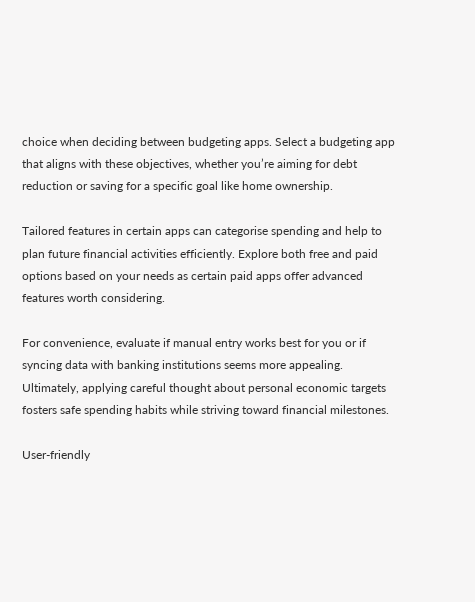choice when deciding between budgeting apps. Select a budgeting app that aligns with these objectives, whether you’re aiming for debt reduction or saving for a specific goal like home ownership.

Tailored features in certain apps can categorise spending and help to plan future financial activities efficiently. Explore both free and paid options based on your needs as certain paid apps offer advanced features worth considering.

For convenience, evaluate if manual entry works best for you or if syncing data with banking institutions seems more appealing. Ultimately, applying careful thought about personal economic targets fosters safe spending habits while striving toward financial milestones.

User-friendly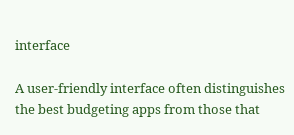interface

A user-friendly interface often distinguishes the best budgeting apps from those that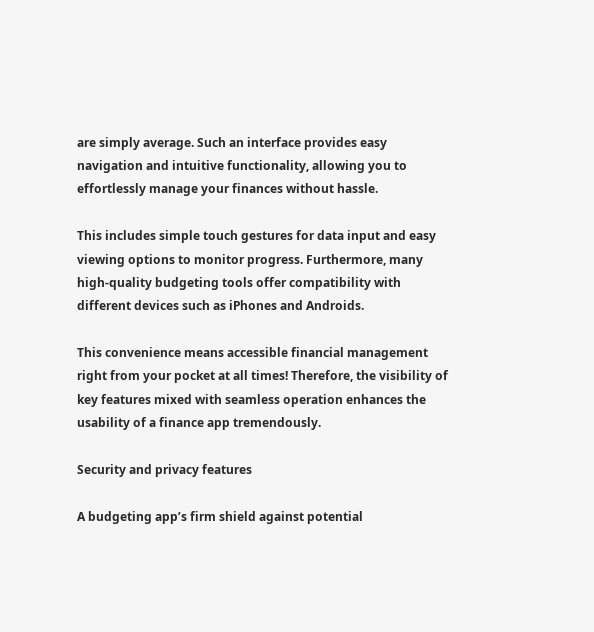are simply average. Such an interface provides easy navigation and intuitive functionality, allowing you to effortlessly manage your finances without hassle.

This includes simple touch gestures for data input and easy viewing options to monitor progress. Furthermore, many high-quality budgeting tools offer compatibility with different devices such as iPhones and Androids.

This convenience means accessible financial management right from your pocket at all times! Therefore, the visibility of key features mixed with seamless operation enhances the usability of a finance app tremendously.

Security and privacy features

A budgeting app’s firm shield against potential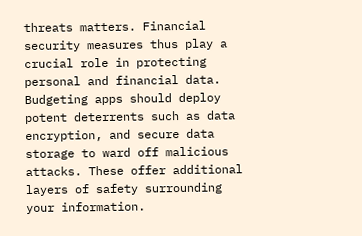threats matters. Financial security measures thus play a crucial role in protecting personal and financial data. Budgeting apps should deploy potent deterrents such as data encryption, and secure data storage to ward off malicious attacks. These offer additional layers of safety surrounding your information.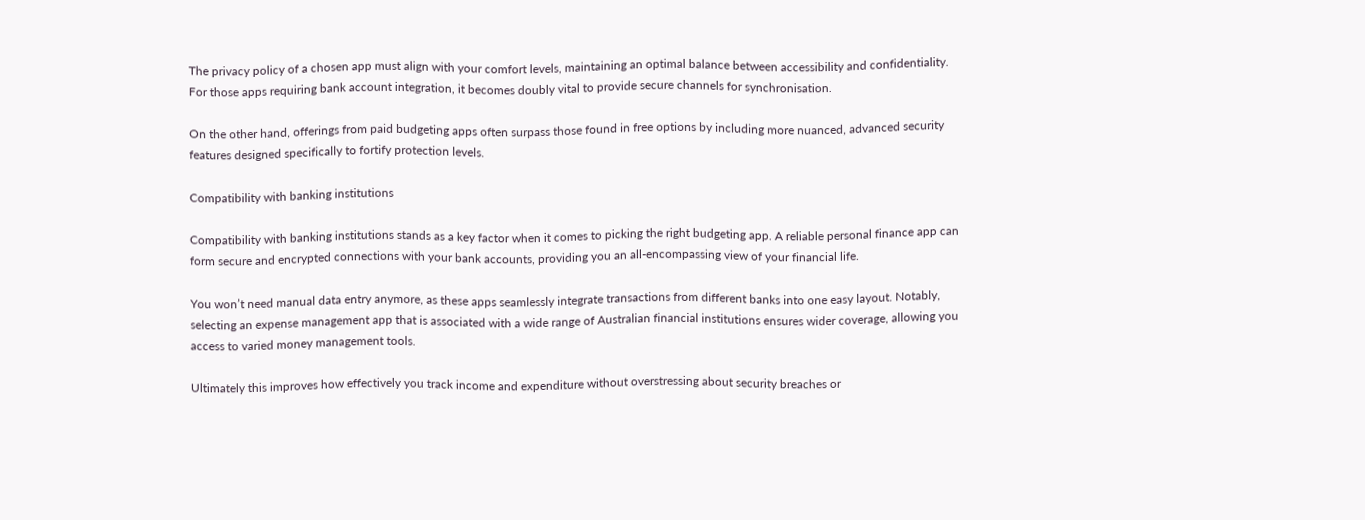The privacy policy of a chosen app must align with your comfort levels, maintaining an optimal balance between accessibility and confidentiality. For those apps requiring bank account integration, it becomes doubly vital to provide secure channels for synchronisation.

On the other hand, offerings from paid budgeting apps often surpass those found in free options by including more nuanced, advanced security features designed specifically to fortify protection levels.

Compatibility with banking institutions

Compatibility with banking institutions stands as a key factor when it comes to picking the right budgeting app. A reliable personal finance app can form secure and encrypted connections with your bank accounts, providing you an all-encompassing view of your financial life.

You won’t need manual data entry anymore, as these apps seamlessly integrate transactions from different banks into one easy layout. Notably, selecting an expense management app that is associated with a wide range of Australian financial institutions ensures wider coverage, allowing you access to varied money management tools.

Ultimately this improves how effectively you track income and expenditure without overstressing about security breaches or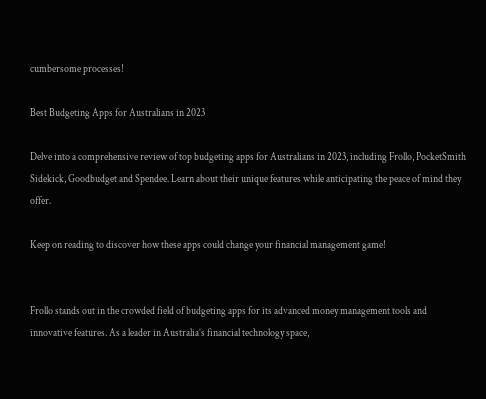cumbersome processes!

Best Budgeting Apps for Australians in 2023

Delve into a comprehensive review of top budgeting apps for Australians in 2023, including Frollo, PocketSmith Sidekick, Goodbudget and Spendee. Learn about their unique features while anticipating the peace of mind they offer.

Keep on reading to discover how these apps could change your financial management game!


Frollo stands out in the crowded field of budgeting apps for its advanced money management tools and innovative features. As a leader in Australia’s financial technology space,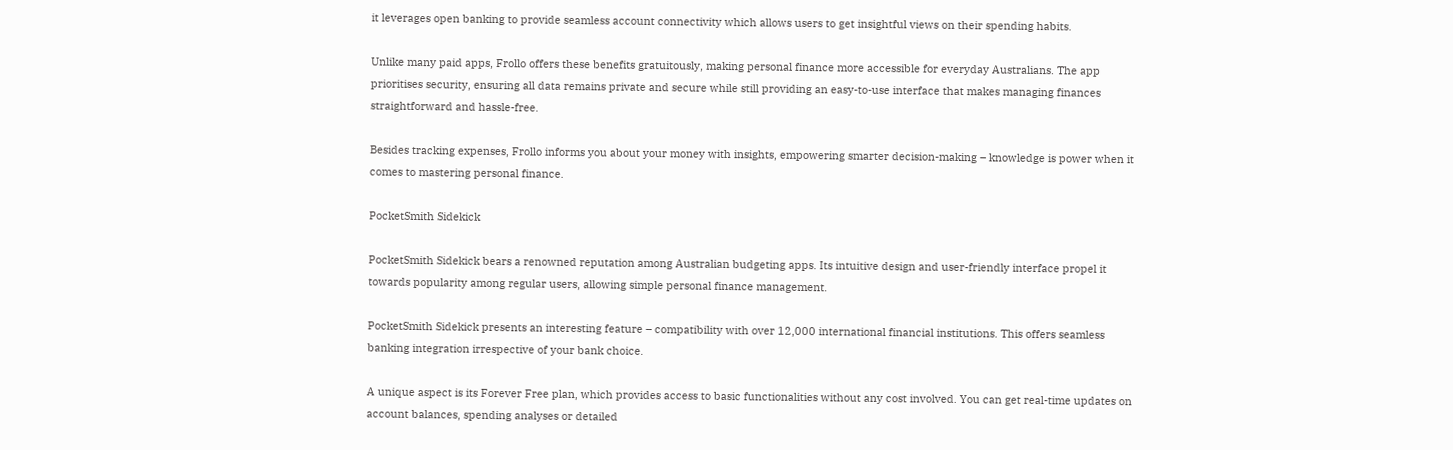it leverages open banking to provide seamless account connectivity which allows users to get insightful views on their spending habits.

Unlike many paid apps, Frollo offers these benefits gratuitously, making personal finance more accessible for everyday Australians. The app prioritises security, ensuring all data remains private and secure while still providing an easy-to-use interface that makes managing finances straightforward and hassle-free.

Besides tracking expenses, Frollo informs you about your money with insights, empowering smarter decision-making – knowledge is power when it comes to mastering personal finance.

PocketSmith Sidekick

PocketSmith Sidekick bears a renowned reputation among Australian budgeting apps. Its intuitive design and user-friendly interface propel it towards popularity among regular users, allowing simple personal finance management.

PocketSmith Sidekick presents an interesting feature – compatibility with over 12,000 international financial institutions. This offers seamless banking integration irrespective of your bank choice.

A unique aspect is its Forever Free plan, which provides access to basic functionalities without any cost involved. You can get real-time updates on account balances, spending analyses or detailed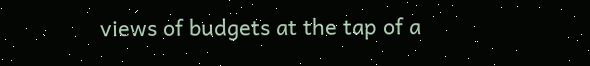views of budgets at the tap of a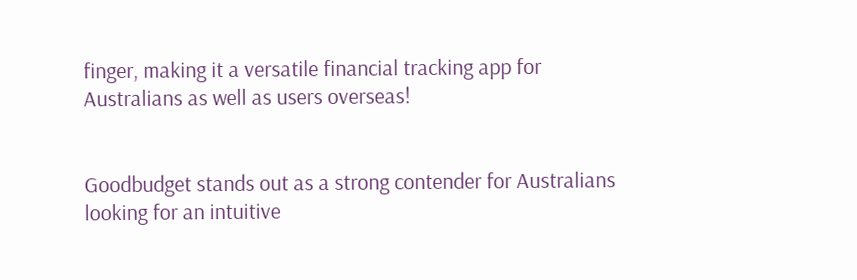finger, making it a versatile financial tracking app for Australians as well as users overseas!


Goodbudget stands out as a strong contender for Australians looking for an intuitive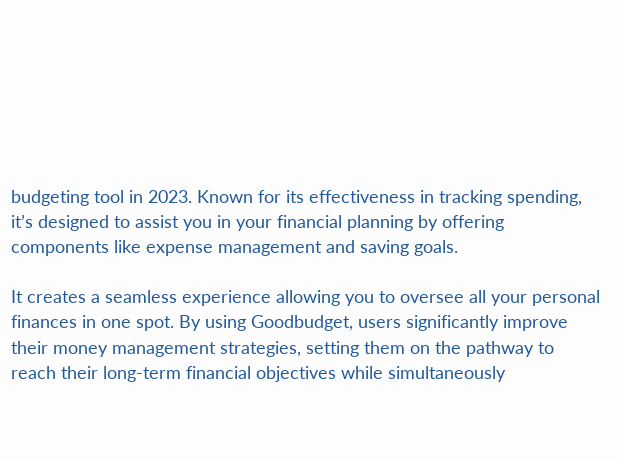budgeting tool in 2023. Known for its effectiveness in tracking spending, it’s designed to assist you in your financial planning by offering components like expense management and saving goals.

It creates a seamless experience allowing you to oversee all your personal finances in one spot. By using Goodbudget, users significantly improve their money management strategies, setting them on the pathway to reach their long-term financial objectives while simultaneously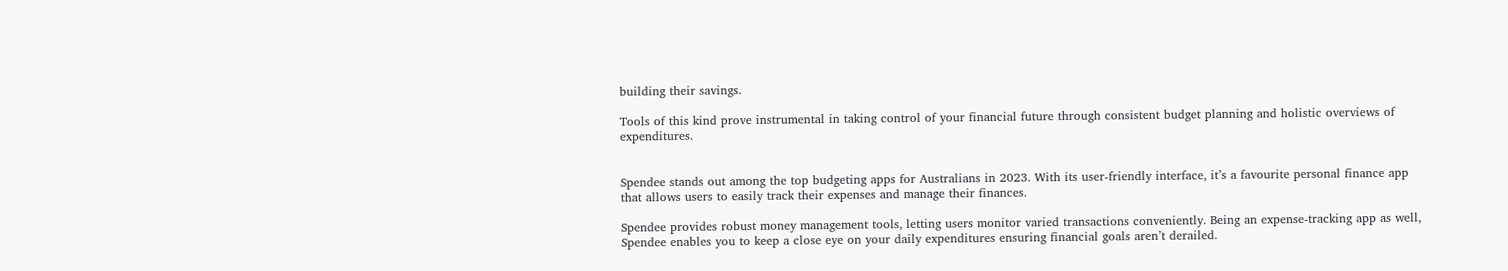building their savings.

Tools of this kind prove instrumental in taking control of your financial future through consistent budget planning and holistic overviews of expenditures.


Spendee stands out among the top budgeting apps for Australians in 2023. With its user-friendly interface, it’s a favourite personal finance app that allows users to easily track their expenses and manage their finances.

Spendee provides robust money management tools, letting users monitor varied transactions conveniently. Being an expense-tracking app as well, Spendee enables you to keep a close eye on your daily expenditures ensuring financial goals aren’t derailed.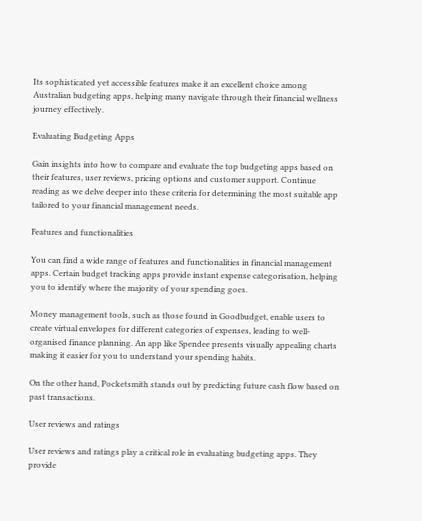Its sophisticated yet accessible features make it an excellent choice among Australian budgeting apps, helping many navigate through their financial wellness journey effectively.

Evaluating Budgeting Apps

Gain insights into how to compare and evaluate the top budgeting apps based on their features, user reviews, pricing options and customer support. Continue reading as we delve deeper into these criteria for determining the most suitable app tailored to your financial management needs.

Features and functionalities

You can find a wide range of features and functionalities in financial management apps. Certain budget tracking apps provide instant expense categorisation, helping you to identify where the majority of your spending goes.

Money management tools, such as those found in Goodbudget, enable users to create virtual envelopes for different categories of expenses, leading to well-organised finance planning. An app like Spendee presents visually appealing charts making it easier for you to understand your spending habits.

On the other hand, Pocketsmith stands out by predicting future cash flow based on past transactions.

User reviews and ratings

User reviews and ratings play a critical role in evaluating budgeting apps. They provide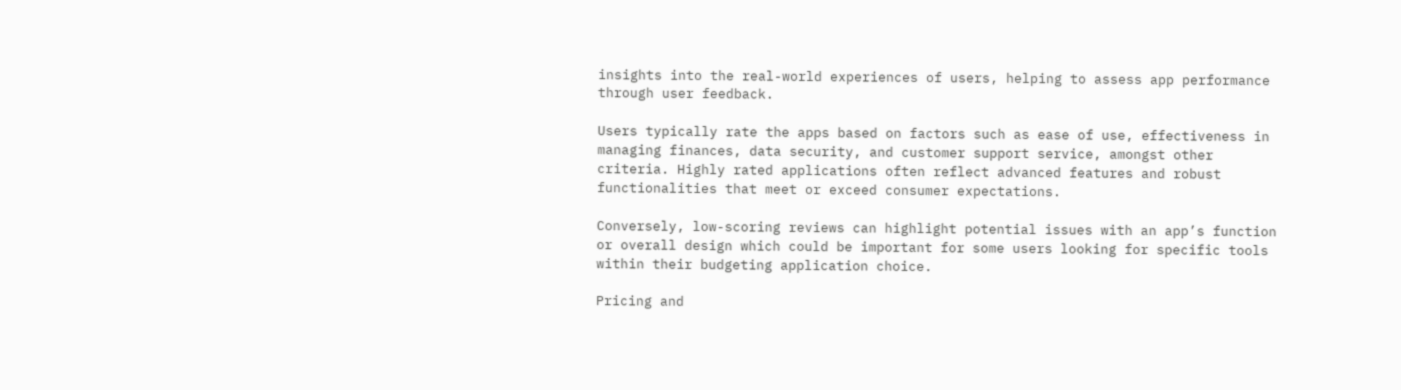insights into the real-world experiences of users, helping to assess app performance through user feedback.

Users typically rate the apps based on factors such as ease of use, effectiveness in managing finances, data security, and customer support service, amongst other criteria. Highly rated applications often reflect advanced features and robust functionalities that meet or exceed consumer expectations.

Conversely, low-scoring reviews can highlight potential issues with an app’s function or overall design which could be important for some users looking for specific tools within their budgeting application choice.

Pricing and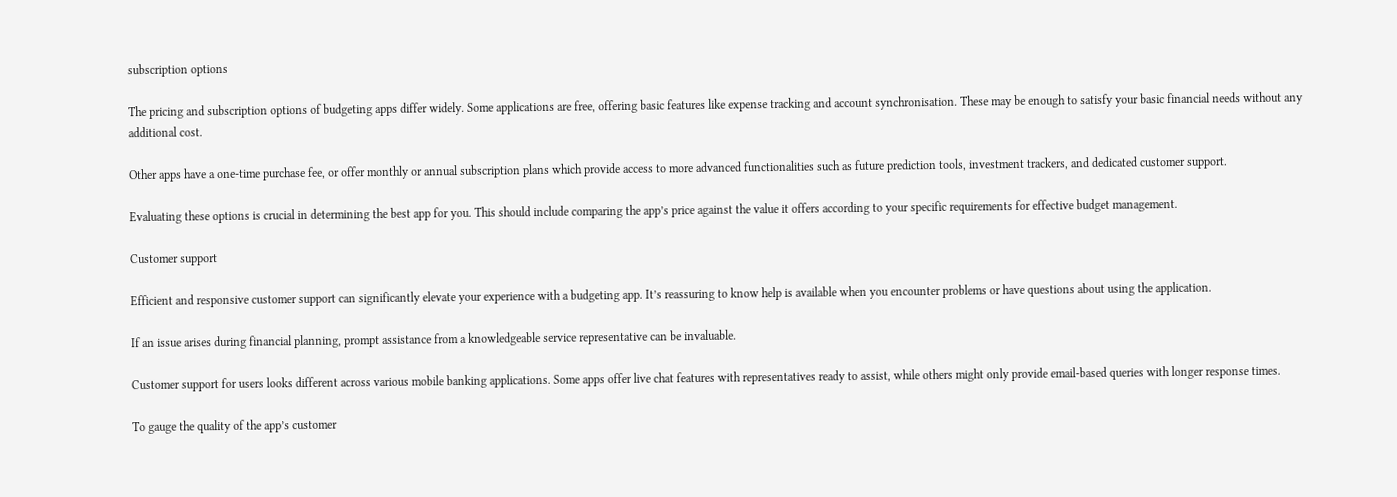subscription options

The pricing and subscription options of budgeting apps differ widely. Some applications are free, offering basic features like expense tracking and account synchronisation. These may be enough to satisfy your basic financial needs without any additional cost.

Other apps have a one-time purchase fee, or offer monthly or annual subscription plans which provide access to more advanced functionalities such as future prediction tools, investment trackers, and dedicated customer support.

Evaluating these options is crucial in determining the best app for you. This should include comparing the app’s price against the value it offers according to your specific requirements for effective budget management.

Customer support

Efficient and responsive customer support can significantly elevate your experience with a budgeting app. It’s reassuring to know help is available when you encounter problems or have questions about using the application.

If an issue arises during financial planning, prompt assistance from a knowledgeable service representative can be invaluable.

Customer support for users looks different across various mobile banking applications. Some apps offer live chat features with representatives ready to assist, while others might only provide email-based queries with longer response times.

To gauge the quality of the app’s customer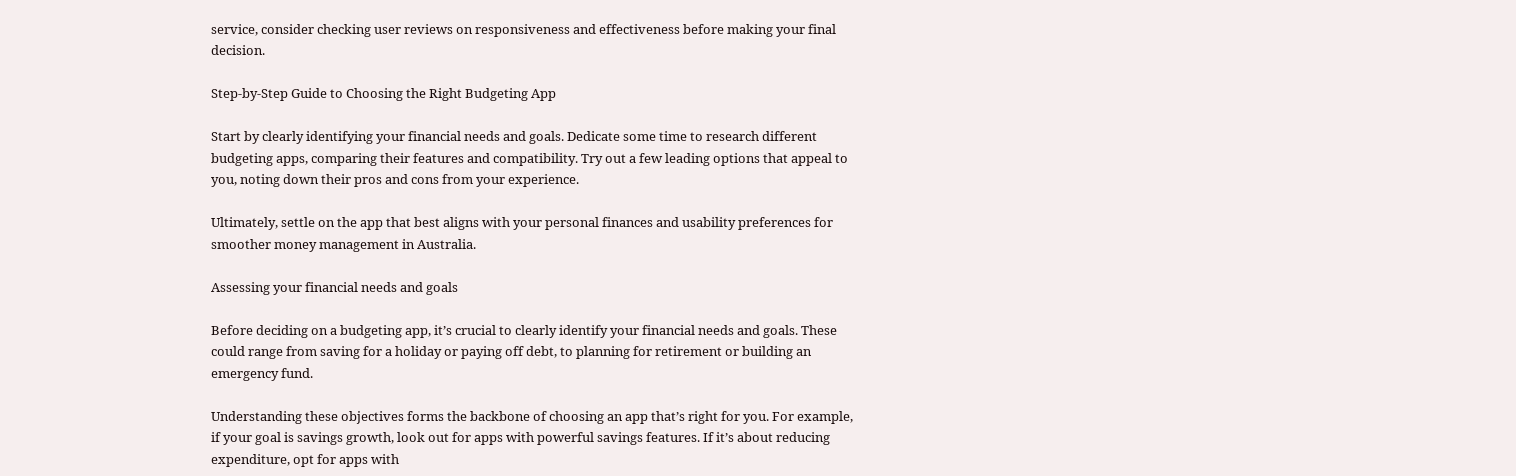service, consider checking user reviews on responsiveness and effectiveness before making your final decision.

Step-by-Step Guide to Choosing the Right Budgeting App

Start by clearly identifying your financial needs and goals. Dedicate some time to research different budgeting apps, comparing their features and compatibility. Try out a few leading options that appeal to you, noting down their pros and cons from your experience.

Ultimately, settle on the app that best aligns with your personal finances and usability preferences for smoother money management in Australia.

Assessing your financial needs and goals

Before deciding on a budgeting app, it’s crucial to clearly identify your financial needs and goals. These could range from saving for a holiday or paying off debt, to planning for retirement or building an emergency fund.

Understanding these objectives forms the backbone of choosing an app that’s right for you. For example, if your goal is savings growth, look out for apps with powerful savings features. If it’s about reducing expenditure, opt for apps with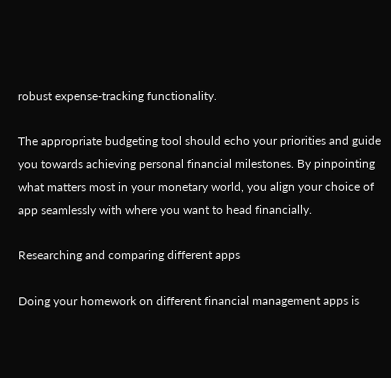robust expense-tracking functionality.

The appropriate budgeting tool should echo your priorities and guide you towards achieving personal financial milestones. By pinpointing what matters most in your monetary world, you align your choice of app seamlessly with where you want to head financially.

Researching and comparing different apps

Doing your homework on different financial management apps is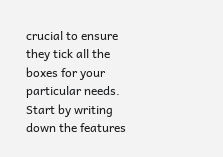crucial to ensure they tick all the boxes for your particular needs. Start by writing down the features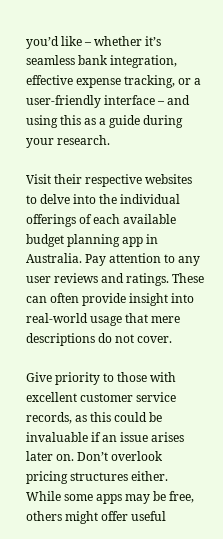you’d like – whether it’s seamless bank integration, effective expense tracking, or a user-friendly interface – and using this as a guide during your research.

Visit their respective websites to delve into the individual offerings of each available budget planning app in Australia. Pay attention to any user reviews and ratings. These can often provide insight into real-world usage that mere descriptions do not cover.

Give priority to those with excellent customer service records, as this could be invaluable if an issue arises later on. Don’t overlook pricing structures either. While some apps may be free, others might offer useful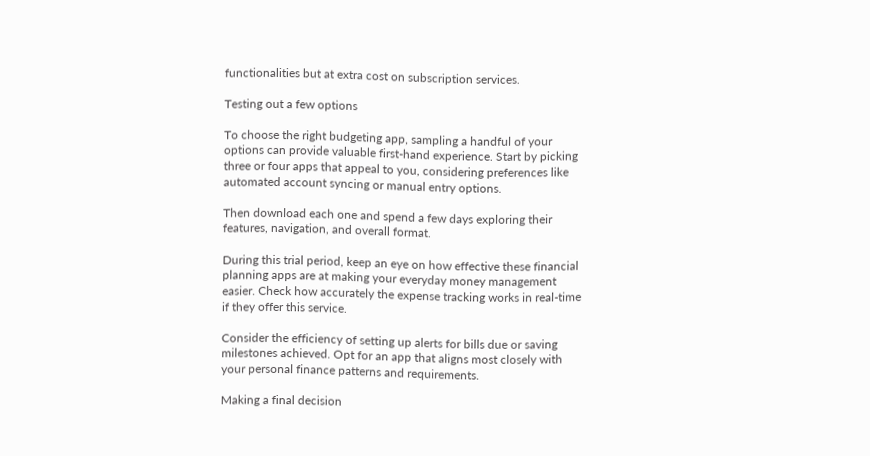functionalities but at extra cost on subscription services.

Testing out a few options

To choose the right budgeting app, sampling a handful of your options can provide valuable first-hand experience. Start by picking three or four apps that appeal to you, considering preferences like automated account syncing or manual entry options.

Then download each one and spend a few days exploring their features, navigation, and overall format.

During this trial period, keep an eye on how effective these financial planning apps are at making your everyday money management easier. Check how accurately the expense tracking works in real-time if they offer this service.

Consider the efficiency of setting up alerts for bills due or saving milestones achieved. Opt for an app that aligns most closely with your personal finance patterns and requirements.

Making a final decision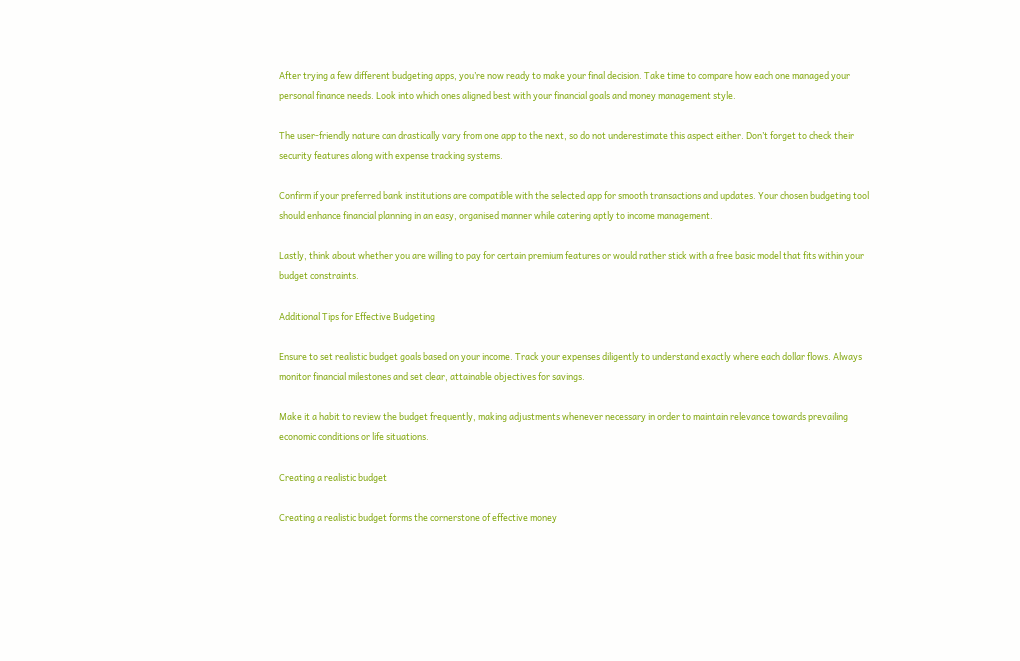After trying a few different budgeting apps, you’re now ready to make your final decision. Take time to compare how each one managed your personal finance needs. Look into which ones aligned best with your financial goals and money management style.

The user-friendly nature can drastically vary from one app to the next, so do not underestimate this aspect either. Don’t forget to check their security features along with expense tracking systems.

Confirm if your preferred bank institutions are compatible with the selected app for smooth transactions and updates. Your chosen budgeting tool should enhance financial planning in an easy, organised manner while catering aptly to income management.

Lastly, think about whether you are willing to pay for certain premium features or would rather stick with a free basic model that fits within your budget constraints.

Additional Tips for Effective Budgeting

Ensure to set realistic budget goals based on your income. Track your expenses diligently to understand exactly where each dollar flows. Always monitor financial milestones and set clear, attainable objectives for savings.

Make it a habit to review the budget frequently, making adjustments whenever necessary in order to maintain relevance towards prevailing economic conditions or life situations.

Creating a realistic budget

Creating a realistic budget forms the cornerstone of effective money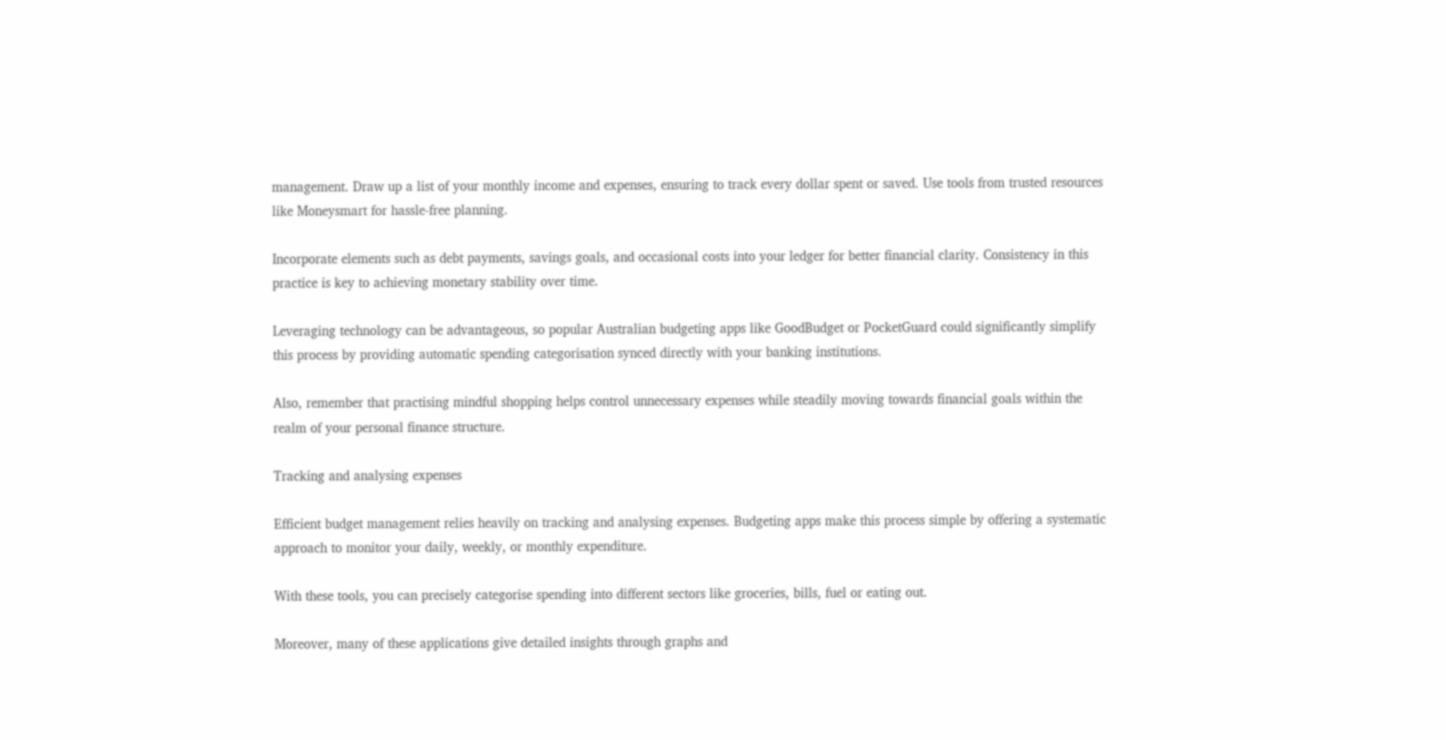management. Draw up a list of your monthly income and expenses, ensuring to track every dollar spent or saved. Use tools from trusted resources like Moneysmart for hassle-free planning.

Incorporate elements such as debt payments, savings goals, and occasional costs into your ledger for better financial clarity. Consistency in this practice is key to achieving monetary stability over time.

Leveraging technology can be advantageous, so popular Australian budgeting apps like GoodBudget or PocketGuard could significantly simplify this process by providing automatic spending categorisation synced directly with your banking institutions.

Also, remember that practising mindful shopping helps control unnecessary expenses while steadily moving towards financial goals within the realm of your personal finance structure.

Tracking and analysing expenses

Efficient budget management relies heavily on tracking and analysing expenses. Budgeting apps make this process simple by offering a systematic approach to monitor your daily, weekly, or monthly expenditure.

With these tools, you can precisely categorise spending into different sectors like groceries, bills, fuel or eating out.

Moreover, many of these applications give detailed insights through graphs and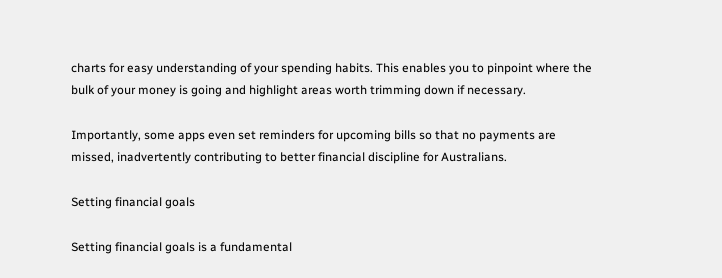charts for easy understanding of your spending habits. This enables you to pinpoint where the bulk of your money is going and highlight areas worth trimming down if necessary.

Importantly, some apps even set reminders for upcoming bills so that no payments are missed, inadvertently contributing to better financial discipline for Australians.

Setting financial goals

Setting financial goals is a fundamental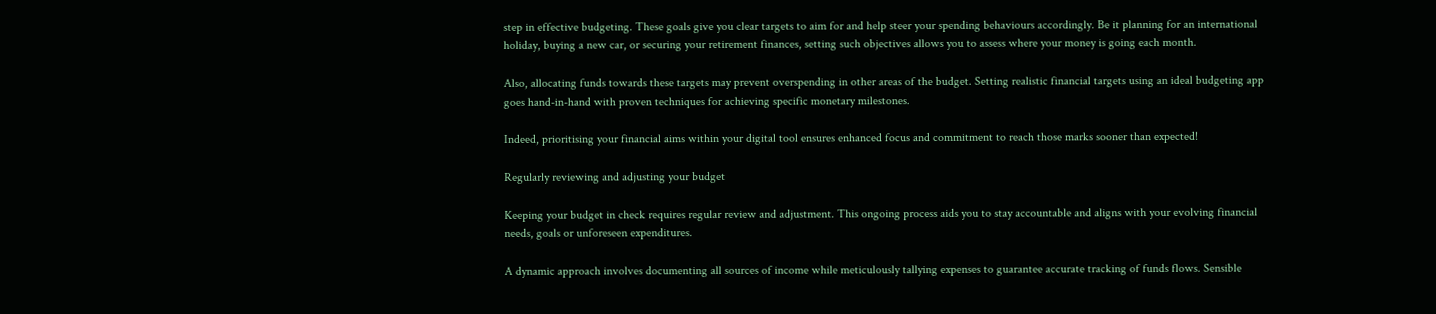step in effective budgeting. These goals give you clear targets to aim for and help steer your spending behaviours accordingly. Be it planning for an international holiday, buying a new car, or securing your retirement finances, setting such objectives allows you to assess where your money is going each month.

Also, allocating funds towards these targets may prevent overspending in other areas of the budget. Setting realistic financial targets using an ideal budgeting app goes hand-in-hand with proven techniques for achieving specific monetary milestones.

Indeed, prioritising your financial aims within your digital tool ensures enhanced focus and commitment to reach those marks sooner than expected!

Regularly reviewing and adjusting your budget

Keeping your budget in check requires regular review and adjustment. This ongoing process aids you to stay accountable and aligns with your evolving financial needs, goals or unforeseen expenditures.

A dynamic approach involves documenting all sources of income while meticulously tallying expenses to guarantee accurate tracking of funds flows. Sensible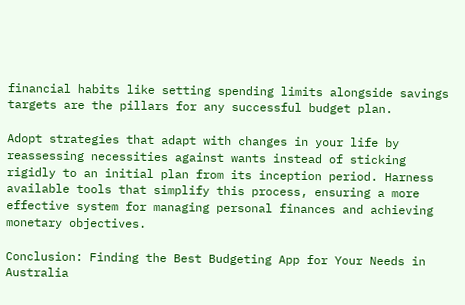financial habits like setting spending limits alongside savings targets are the pillars for any successful budget plan.

Adopt strategies that adapt with changes in your life by reassessing necessities against wants instead of sticking rigidly to an initial plan from its inception period. Harness available tools that simplify this process, ensuring a more effective system for managing personal finances and achieving monetary objectives.

Conclusion: Finding the Best Budgeting App for Your Needs in Australia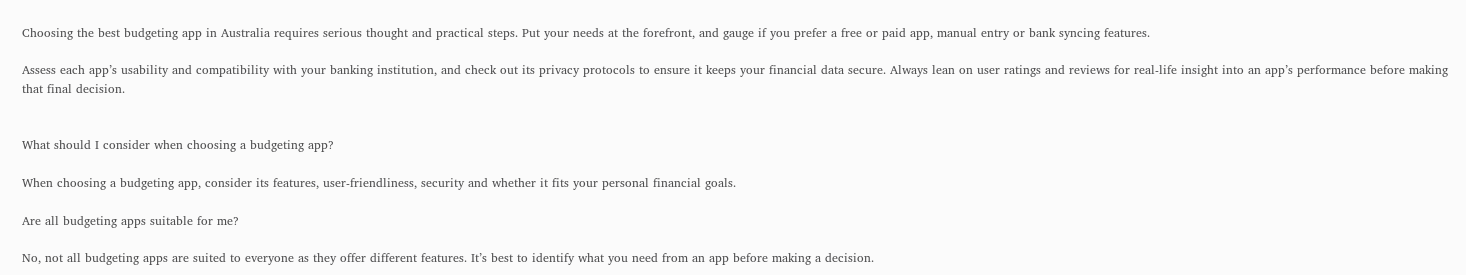Choosing the best budgeting app in Australia requires serious thought and practical steps. Put your needs at the forefront, and gauge if you prefer a free or paid app, manual entry or bank syncing features.

Assess each app’s usability and compatibility with your banking institution, and check out its privacy protocols to ensure it keeps your financial data secure. Always lean on user ratings and reviews for real-life insight into an app’s performance before making that final decision.


What should I consider when choosing a budgeting app?

When choosing a budgeting app, consider its features, user-friendliness, security and whether it fits your personal financial goals.

Are all budgeting apps suitable for me?

No, not all budgeting apps are suited to everyone as they offer different features. It’s best to identify what you need from an app before making a decision.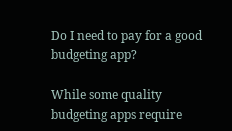Do I need to pay for a good budgeting app?

While some quality budgeting apps require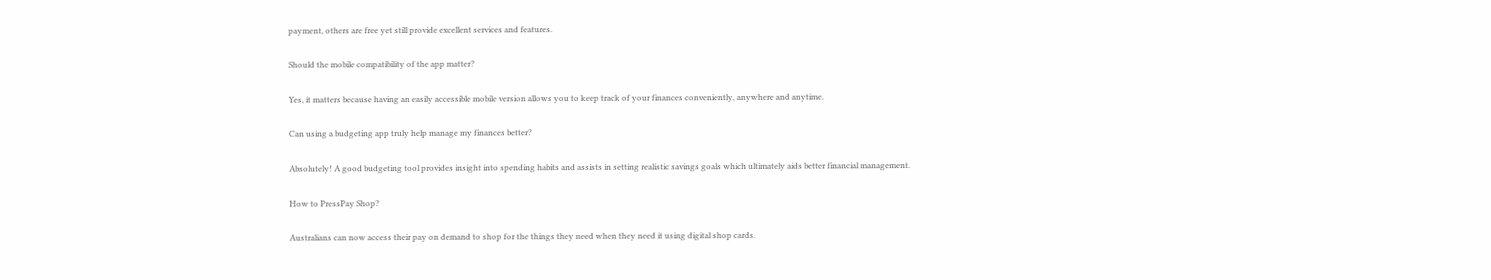payment, others are free yet still provide excellent services and features.

Should the mobile compatibility of the app matter?

Yes, it matters because having an easily accessible mobile version allows you to keep track of your finances conveniently, anywhere and anytime.

Can using a budgeting app truly help manage my finances better?

Absolutely! A good budgeting tool provides insight into spending habits and assists in setting realistic savings goals which ultimately aids better financial management.

How to PressPay Shop?

Australians can now access their pay on demand to shop for the things they need when they need it using digital shop cards.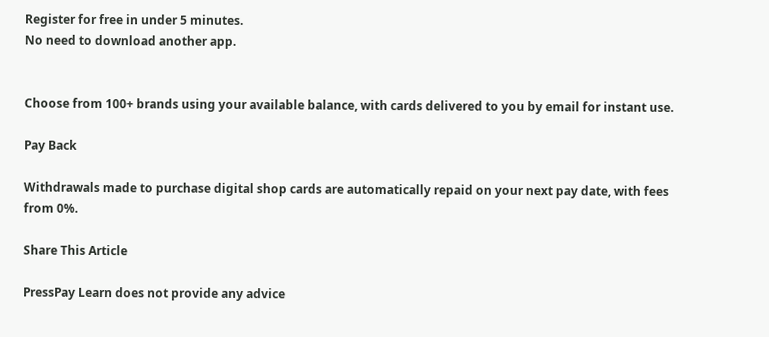Register for free in under 5 minutes.
No need to download another app.


Choose from 100+ brands using your available balance, with cards delivered to you by email for instant use.

Pay Back

Withdrawals made to purchase digital shop cards are automatically repaid on your next pay date, with fees from 0%.

Share This Article

PressPay Learn does not provide any advice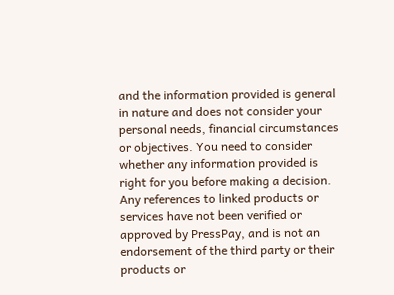and the information provided is general in nature and does not consider your personal needs, financial circumstances or objectives. You need to consider whether any information provided is right for you before making a decision. Any references to linked products or services have not been verified or approved by PressPay, and is not an endorsement of the third party or their products or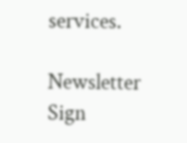services.

Newsletter Sign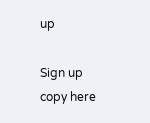up

Sign up copy here